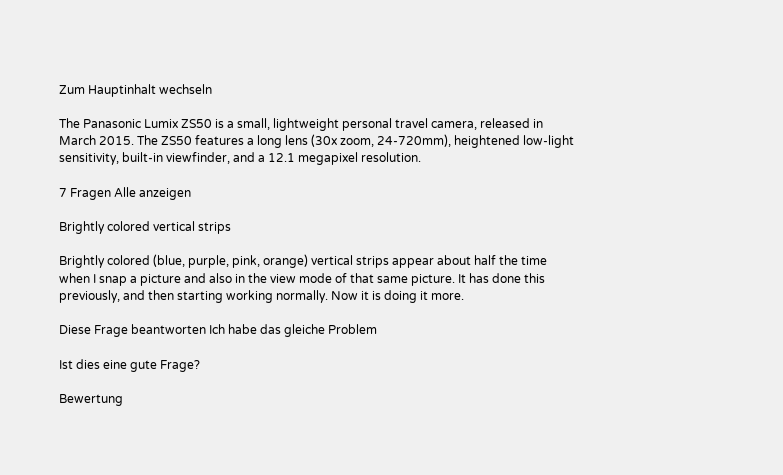Zum Hauptinhalt wechseln

The Panasonic Lumix ZS50 is a small, lightweight personal travel camera, released in March 2015. The ZS50 features a long lens (30x zoom, 24-720mm), heightened low-light sensitivity, built-in viewfinder, and a 12.1 megapixel resolution.

7 Fragen Alle anzeigen

Brightly colored vertical strips

Brightly colored (blue, purple, pink, orange) vertical strips appear about half the time when I snap a picture and also in the view mode of that same picture. It has done this previously, and then starting working normally. Now it is doing it more.

Diese Frage beantworten Ich habe das gleiche Problem

Ist dies eine gute Frage?

Bewertung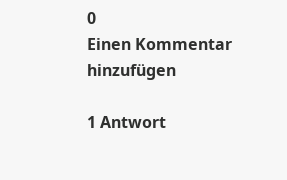0
Einen Kommentar hinzufügen

1 Antwort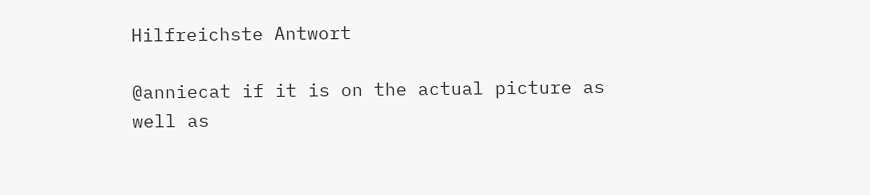Hilfreichste Antwort

@anniecat if it is on the actual picture as well as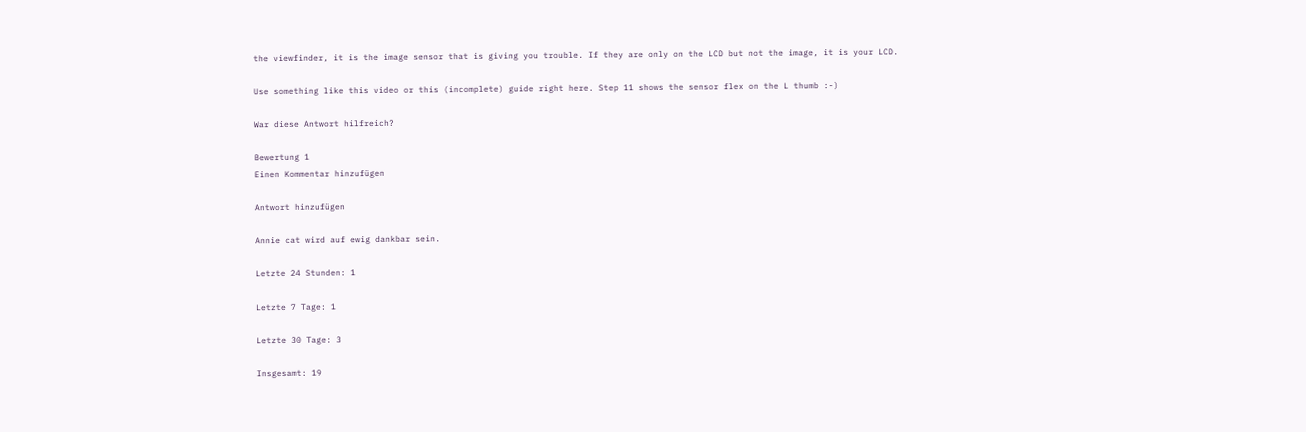the viewfinder, it is the image sensor that is giving you trouble. If they are only on the LCD but not the image, it is your LCD.

Use something like this video or this (incomplete) guide right here. Step 11 shows the sensor flex on the L thumb :-)

War diese Antwort hilfreich?

Bewertung 1
Einen Kommentar hinzufügen

Antwort hinzufügen

Annie cat wird auf ewig dankbar sein.

Letzte 24 Stunden: 1

Letzte 7 Tage: 1

Letzte 30 Tage: 3

Insgesamt: 19